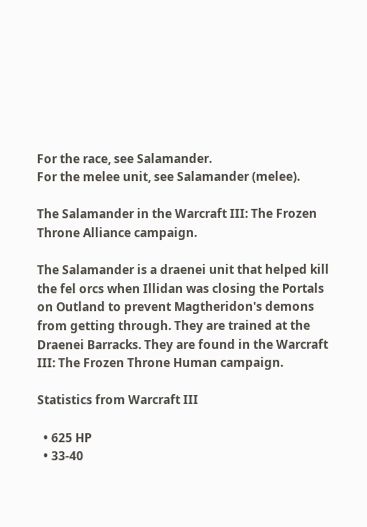For the race, see Salamander.
For the melee unit, see Salamander (melee).

The Salamander in the Warcraft III: The Frozen Throne Alliance campaign.

The Salamander is a draenei unit that helped kill the fel orcs when Illidan was closing the Portals on Outland to prevent Magtheridon's demons from getting through. They are trained at the Draenei Barracks. They are found in the Warcraft III: The Frozen Throne Human campaign.

Statistics from Warcraft III

  • 625 HP
  • 33-40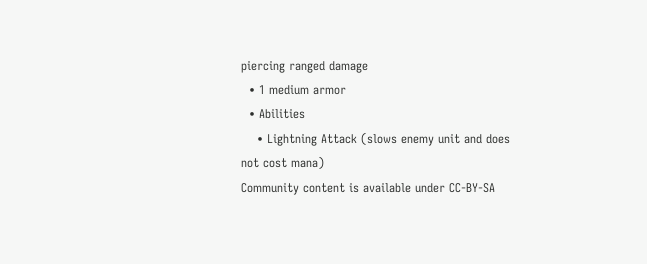piercing ranged damage
  • 1 medium armor
  • Abilities
    • Lightning Attack (slows enemy unit and does not cost mana)
Community content is available under CC-BY-SA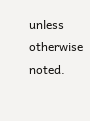unless otherwise noted.